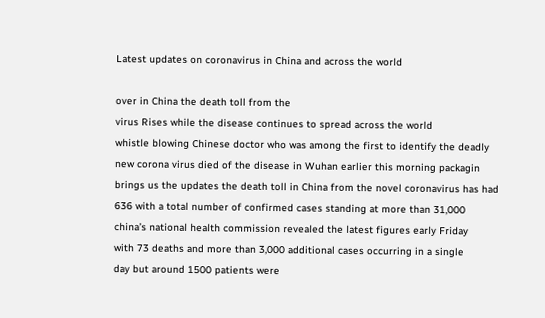Latest updates on coronavirus in China and across the world

over in China the death toll from the
virus Rises while the disease continues to spread across the world
whistle blowing Chinese doctor who was among the first to identify the deadly
new corona virus died of the disease in Wuhan earlier this morning packagin
brings us the updates the death toll in China from the novel coronavirus has had
636 with a total number of confirmed cases standing at more than 31,000
china’s national health commission revealed the latest figures early Friday
with 73 deaths and more than 3,000 additional cases occurring in a single
day but around 1500 patients were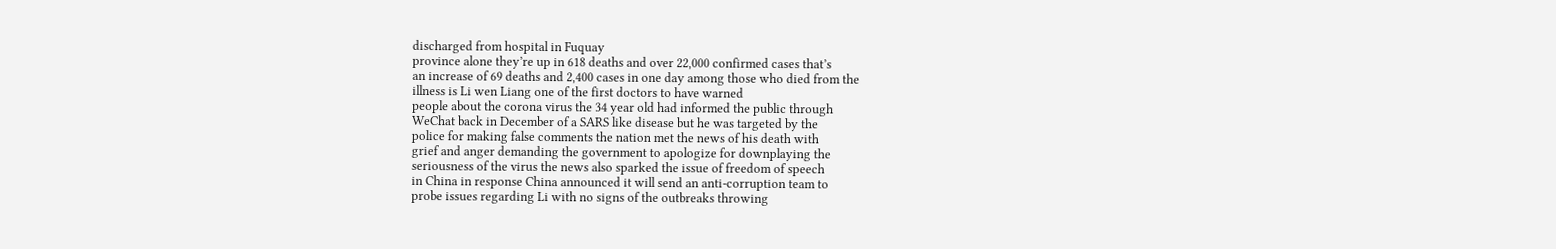discharged from hospital in Fuquay
province alone they’re up in 618 deaths and over 22,000 confirmed cases that’s
an increase of 69 deaths and 2,400 cases in one day among those who died from the
illness is Li wen Liang one of the first doctors to have warned
people about the corona virus the 34 year old had informed the public through
WeChat back in December of a SARS like disease but he was targeted by the
police for making false comments the nation met the news of his death with
grief and anger demanding the government to apologize for downplaying the
seriousness of the virus the news also sparked the issue of freedom of speech
in China in response China announced it will send an anti-corruption team to
probe issues regarding Li with no signs of the outbreaks throwing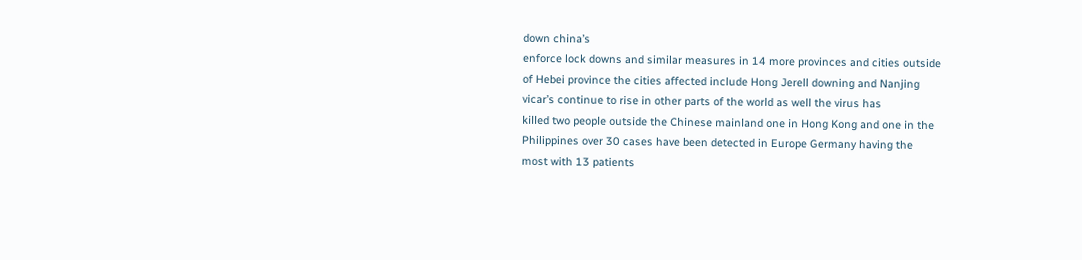down china’s
enforce lock downs and similar measures in 14 more provinces and cities outside
of Hebei province the cities affected include Hong Jerell downing and Nanjing
vicar’s continue to rise in other parts of the world as well the virus has
killed two people outside the Chinese mainland one in Hong Kong and one in the
Philippines over 30 cases have been detected in Europe Germany having the
most with 13 patients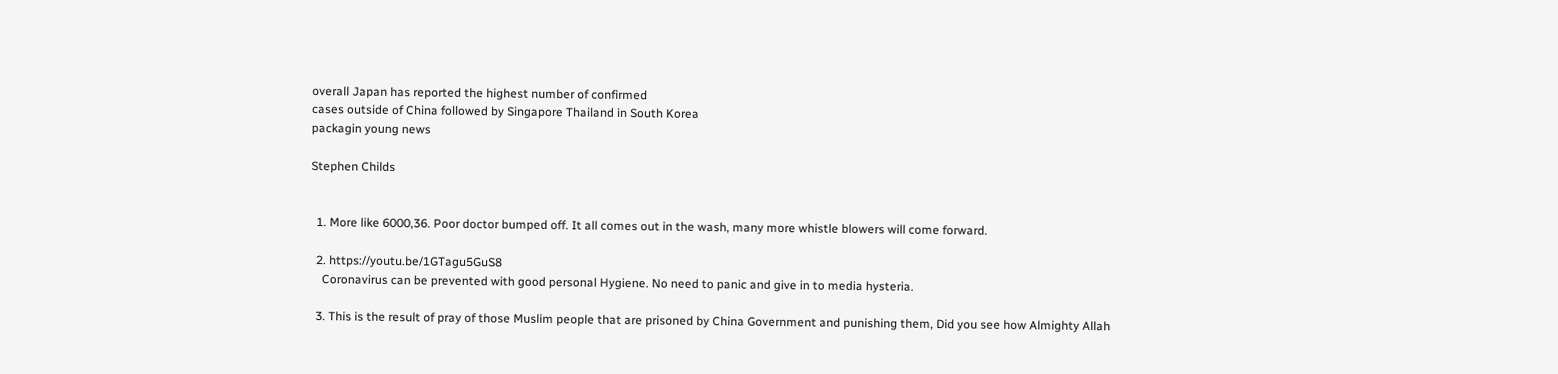overall Japan has reported the highest number of confirmed
cases outside of China followed by Singapore Thailand in South Korea
packagin young news

Stephen Childs


  1. More like 6000,36. Poor doctor bumped off. It all comes out in the wash, many more whistle blowers will come forward.

  2. https://youtu.be/1GTagu5GuS8
    Coronavirus can be prevented with good personal Hygiene. No need to panic and give in to media hysteria.

  3. This is the result of pray of those Muslim people that are prisoned by China Government and punishing them, Did you see how Almighty Allah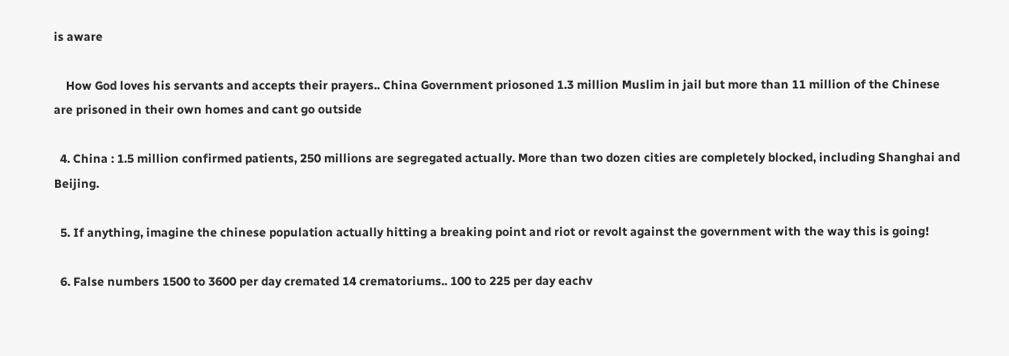is aware

    How God loves his servants and accepts their prayers.. China Government priosoned 1.3 million Muslim in jail but more than 11 million of the Chinese are prisoned in their own homes and cant go outside

  4. China : 1.5 million confirmed patients, 250 millions are segregated actually. More than two dozen cities are completely blocked, including Shanghai and Beijing.

  5. If anything, imagine the chinese population actually hitting a breaking point and riot or revolt against the government with the way this is going!

  6. False numbers 1500 to 3600 per day cremated 14 crematoriums.. 100 to 225 per day eachv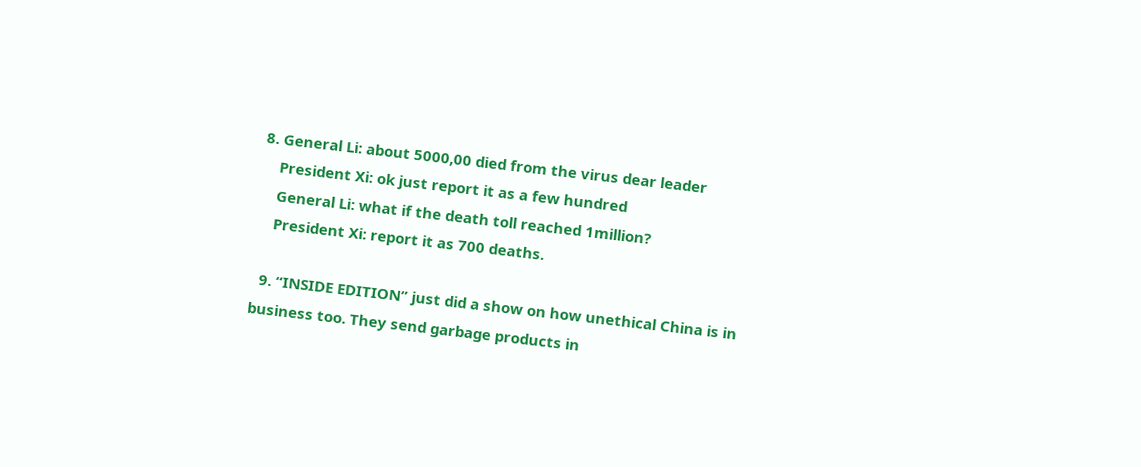8. General Li: about 5000,00 died from the virus dear leader
    President Xi: ok just report it as a few hundred
    General Li: what if the death toll reached 1million?
    President Xi: report it as 700 deaths.

  9. “INSIDE EDITION” just did a show on how unethical China is in business too. They send garbage products in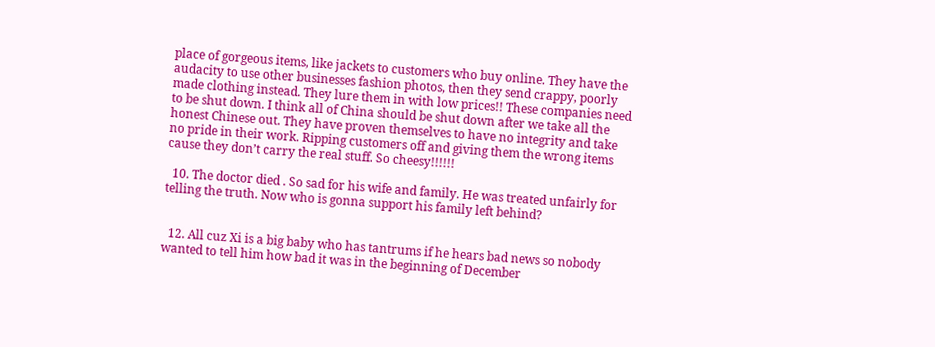place of gorgeous items, like jackets to customers who buy online. They have the audacity to use other businesses fashion photos, then they send crappy, poorly made clothing instead. They lure them in with low prices!! These companies need to be shut down. I think all of China should be shut down after we take all the honest Chinese out. They have proven themselves to have no integrity and take no pride in their work. Ripping customers off and giving them the wrong items cause they don’t carry the real stuff. So cheesy!!!!!!

  10. The doctor died . So sad for his wife and family. He was treated unfairly for telling the truth. Now who is gonna support his family left behind?


  12. All cuz Xi is a big baby who has tantrums if he hears bad news so nobody wanted to tell him how bad it was in the beginning of December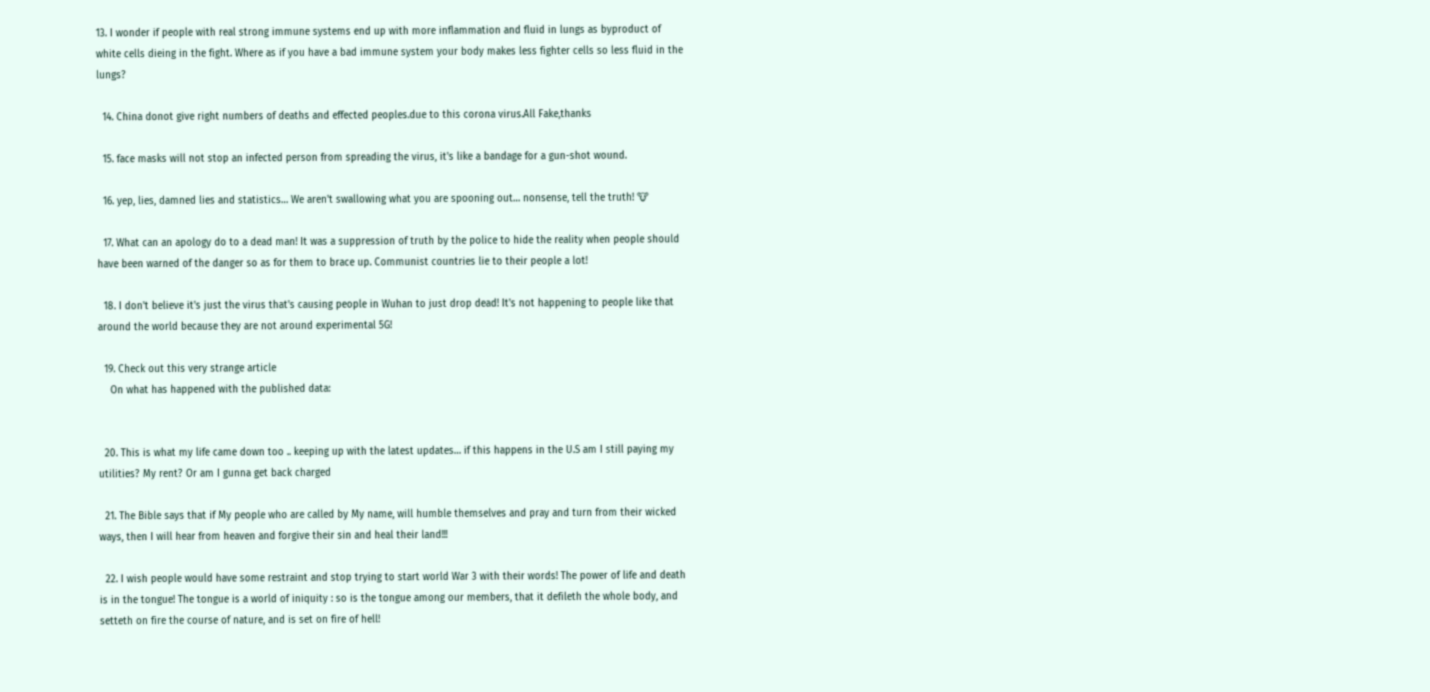13. I wonder if people with real strong immune systems end up with more inflammation and fluid in lungs as byproduct of white cells dieing in the fight. Where as if you have a bad immune system your body makes less fighter cells so less fluid in the lungs?

  14. China donot give right numbers of deaths and effected peoples.due to this corona virus.All Fake,thanks

  15. face masks will not stop an infected person from spreading the virus, it's like a bandage for a gun-shot wound.

  16. yep, lies, damned lies and statistics… We aren't swallowing what you are spooning out… nonsense, tell the truth! 🐮

  17. What can an apology do to a dead man! It was a suppression of truth by the police to hide the reality when people should have been warned of the danger so as for them to brace up. Communist countries lie to their people a lot!

  18. I don't believe it's just the virus that's causing people in Wuhan to just drop dead! It's not happening to people like that around the world because they are not around experimental 5G!

  19. Check out this very strange article
    On what has happened with the published data:


  20. This is what my life came down too .. keeping up with the latest updates… if this happens in the U.S am I still paying my utilities? My rent? Or am I gunna get back charged

  21. The Bible says that if My people who are called by My name, will humble themselves and pray and turn from their wicked ways, then I will hear from heaven and forgive their sin and heal their land!!!

  22. I wish people would have some restraint and stop trying to start world War 3 with their words! The power of life and death is in the tongue! The tongue is a world of iniquity : so is the tongue among our members, that it defileth the whole body, and setteth on fire the course of nature, and is set on fire of hell!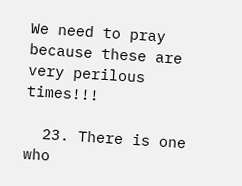We need to pray because these are very perilous times!!!

  23. There is one who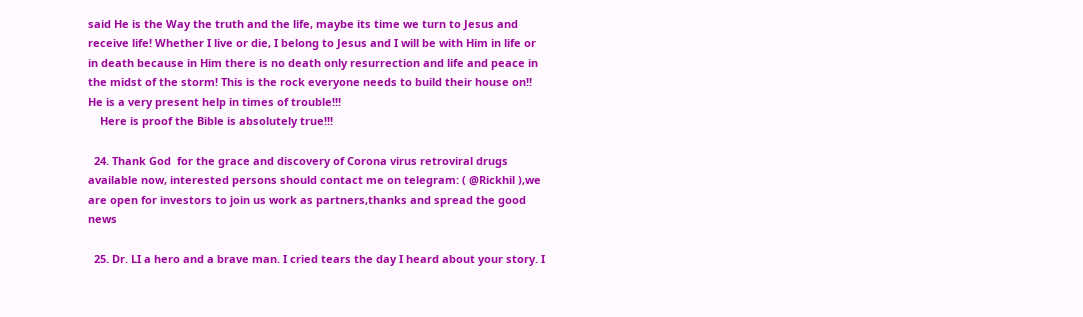said He is the Way the truth and the life, maybe its time we turn to Jesus and receive life! Whether I live or die, I belong to Jesus and I will be with Him in life or in death because in Him there is no death only resurrection and life and peace in the midst of the storm! This is the rock everyone needs to build their house on!! He is a very present help in times of trouble!!!
    Here is proof the Bible is absolutely true!!!

  24. Thank God  for the grace and discovery of Corona virus retroviral drugs available now, interested persons should contact me on telegram: ( @Rickhil ),we are open for investors to join us work as partners,thanks and spread the good news

  25. Dr. LI a hero and a brave man. I cried tears the day I heard about your story. I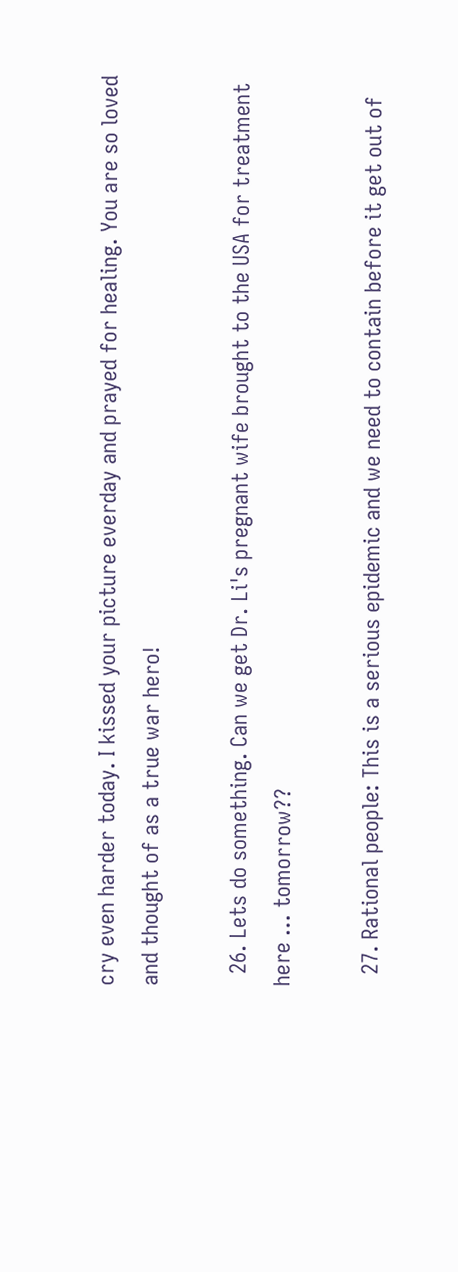cry even harder today. I kissed your picture everday and prayed for healing. You are so loved and thought of as a true war hero!

  26. Lets do something. Can we get Dr. Li's pregnant wife brought to the USA for treatment here … tomorrow??

  27. Rational people: This is a serious epidemic and we need to contain before it get out of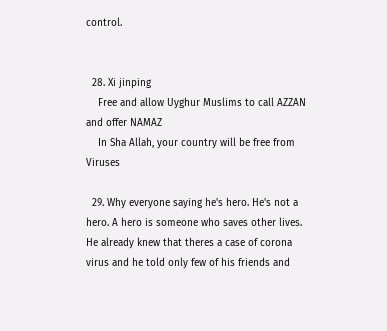control.


  28. Xi jinping
    Free and allow Uyghur Muslims to call AZZAN and offer NAMAZ
    In Sha Allah, your country will be free from Viruses

  29. Why everyone saying he's hero. He's not a hero. A hero is someone who saves other lives. He already knew that theres a case of corona virus and he told only few of his friends and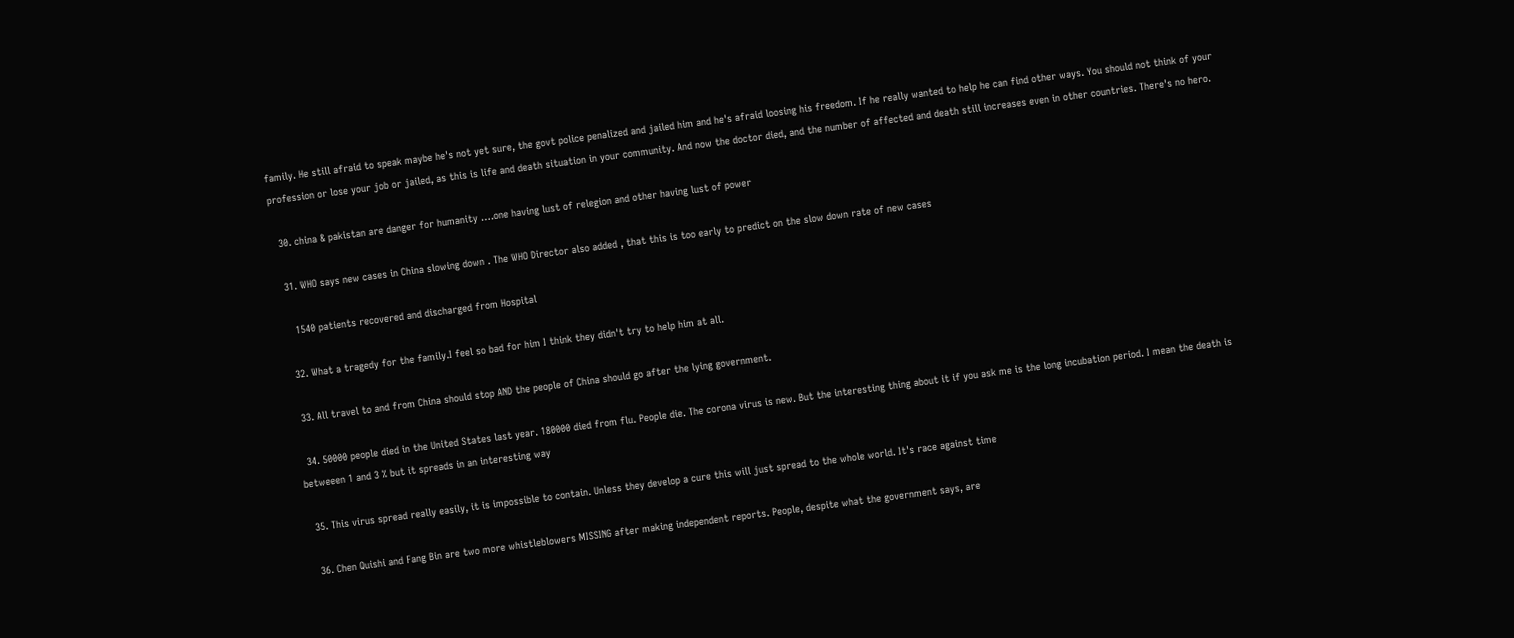family. He still afraid to speak maybe he's not yet sure, the govt police penalized and jailed him and he's afraid loosing his freedom. If he really wanted to help he can find other ways. You should not think of your profession or lose your job or jailed, as this is life and death situation in your community. And now the doctor died, and the number of affected and death still increases even in other countries. There's no hero.

  30. china & pakistan are danger for humanity ….one having lust of relegion and other having lust of power

  31. WHO says new cases in China slowing down . The WHO Director also added , that this is too early to predict on the slow down rate of new cases

    1540 patients recovered and discharged from Hospital

  32. What a tragedy for the family.I feel so bad for him I think they didn't try to help him at all.

  33. All travel to and from China should stop AND the people of China should go after the lying government.

  34. 50000 people died in the United States last year. 180000 died from flu. People die. The corona virus is new. But the interesting thing about it if you ask me is the long incubation period. I mean the death is betweeen 1 and 3 % but it spreads in an interesting way

  35. This virus spread really easily, it is impossible to contain. Unless they develop a cure this will just spread to the whole world. It's race against time

  36. Chen Quishi and Fang Bin are two more whistleblowers MISSING after making independent reports. People, despite what the government says, are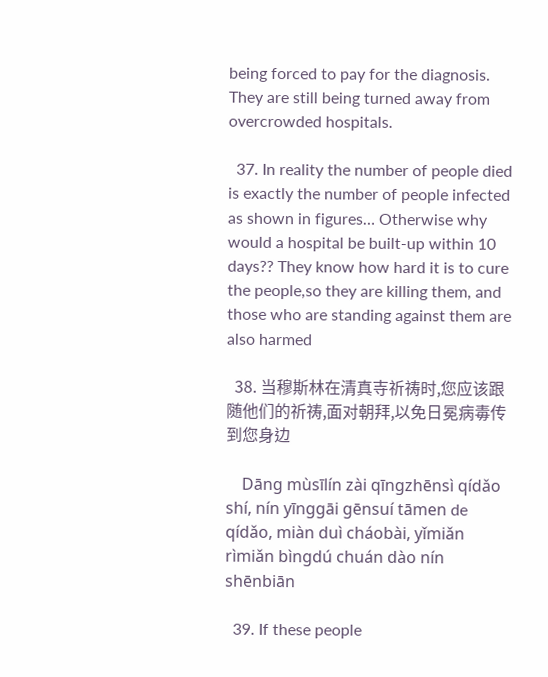being forced to pay for the diagnosis. They are still being turned away from overcrowded hospitals.

  37. In reality the number of people died is exactly the number of people infected as shown in figures… Otherwise why would a hospital be built-up within 10 days?? They know how hard it is to cure the people,so they are killing them, and those who are standing against them are also harmed

  38. 当穆斯林在清真寺祈祷时,您应该跟随他们的祈祷,面对朝拜,以免日冕病毒传到您身边

    Dāng mùsīlín zài qīngzhēnsì qídǎo shí, nín yīnggāi gēnsuí tāmen de qídǎo, miàn duì cháobài, yǐmiǎn rìmiǎn bìngdú chuán dào nín shēnbiān

  39. If these people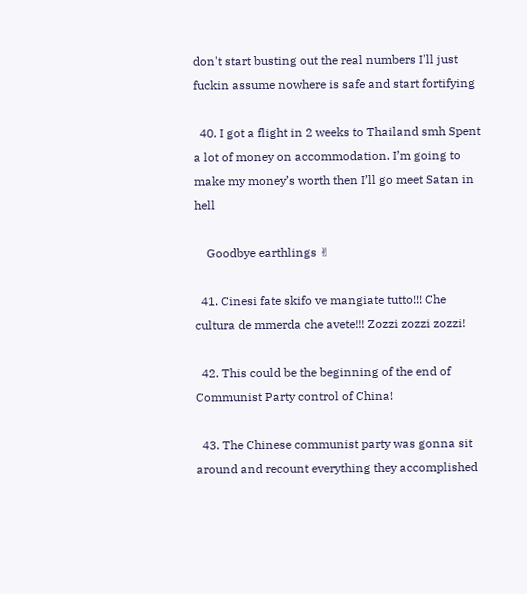don't start busting out the real numbers I'll just fuckin assume nowhere is safe and start fortifying

  40. I got a flight in 2 weeks to Thailand smh Spent a lot of money on accommodation. I’m going to make my money’s worth then I’ll go meet Satan in hell

    Goodbye earthlings ✌

  41. Cinesi fate skifo ve mangiate tutto!!! Che cultura de mmerda che avete!!! Zozzi zozzi zozzi!

  42. This could be the beginning of the end of Communist Party control of China!

  43. The Chinese communist party was gonna sit around and recount everything they accomplished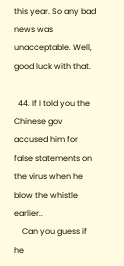this year. So any bad news was unacceptable. Well, good luck with that.

  44. If I told you the Chinese gov accused him for false statements on the virus when he blow the whistle earlier..
    Can you guess if he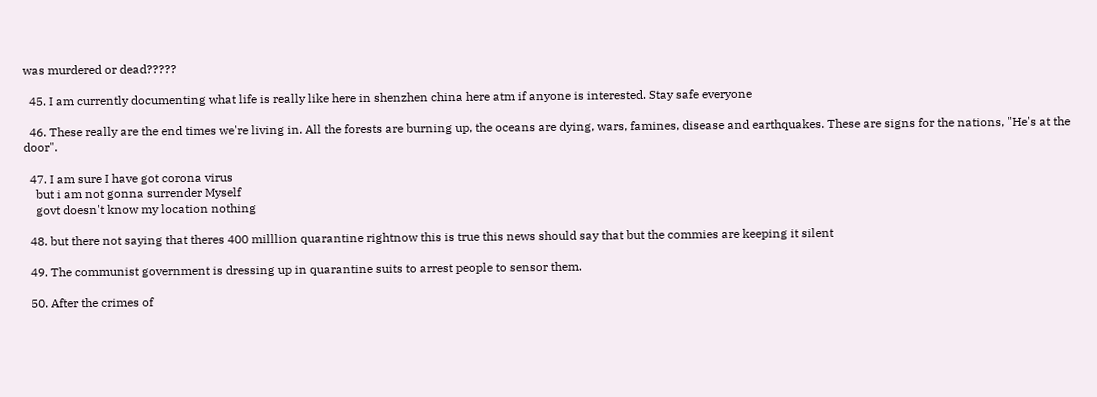was murdered or dead?????

  45. I am currently documenting what life is really like here in shenzhen china here atm if anyone is interested. Stay safe everyone

  46. These really are the end times we're living in. All the forests are burning up, the oceans are dying, wars, famines, disease and earthquakes. These are signs for the nations, "He's at the door".

  47. I am sure I have got corona virus
    but i am not gonna surrender Myself
    govt doesn't know my location nothing

  48. but there not saying that theres 400 milllion quarantine rightnow this is true this news should say that but the commies are keeping it silent

  49. The communist government is dressing up in quarantine suits to arrest people to sensor them.

  50. After the crimes of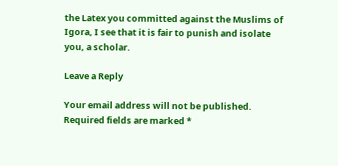the Latex you committed against the Muslims of Igora, I see that it is fair to punish and isolate you, a scholar.

Leave a Reply

Your email address will not be published. Required fields are marked *